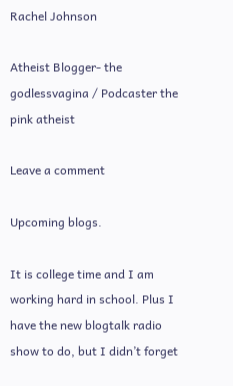Rachel Johnson

Atheist Blogger- the godlessvagina / Podcaster the pink atheist

Leave a comment

Upcoming blogs.

It is college time and I am working hard in school. Plus I have the new blogtalk radio show to do, but I didn’t forget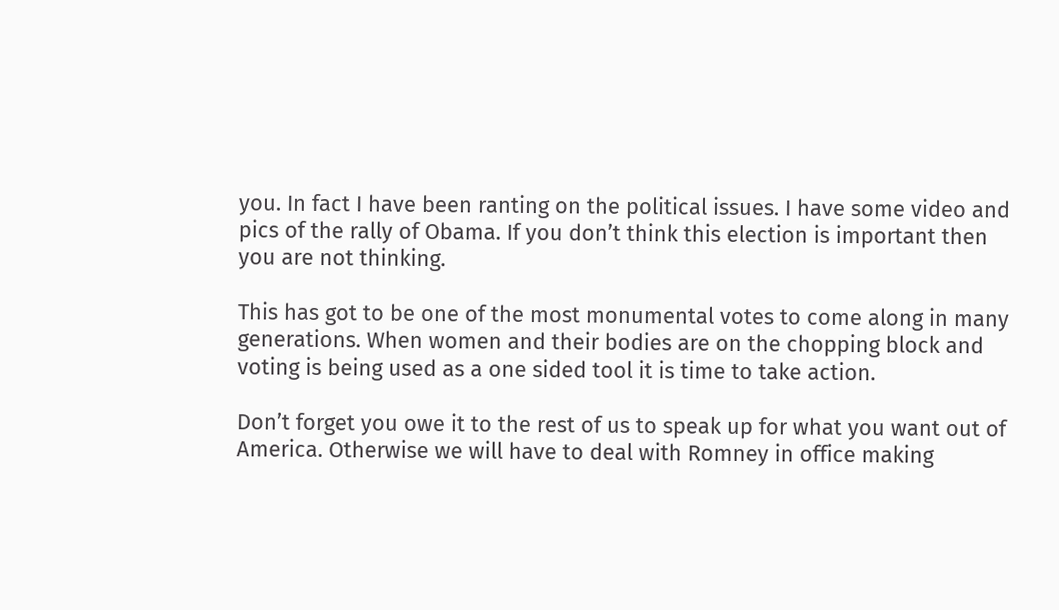you. In fact I have been ranting on the political issues. I have some video and pics of the rally of Obama. If you don’t think this election is important then you are not thinking.

This has got to be one of the most monumental votes to come along in many generations. When women and their bodies are on the chopping block and voting is being used as a one sided tool it is time to take action.

Don’t forget you owe it to the rest of us to speak up for what you want out of America. Otherwise we will have to deal with Romney in office making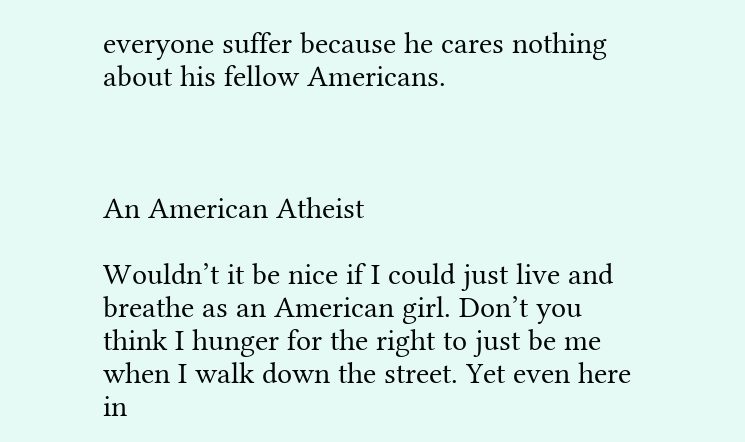everyone suffer because he cares nothing about his fellow Americans.



An American Atheist

Wouldn’t it be nice if I could just live and breathe as an American girl. Don’t you think I hunger for the right to just be me when I walk down the street. Yet even here in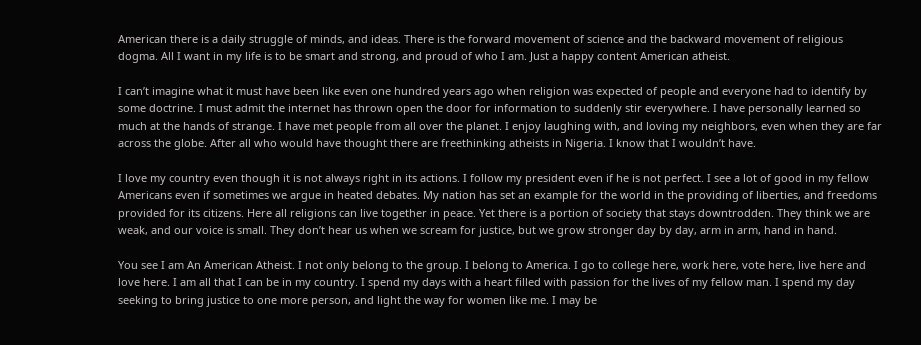American there is a daily struggle of minds, and ideas. There is the forward movement of science and the backward movement of religious dogma. All I want in my life is to be smart and strong, and proud of who I am. Just a happy content American atheist.

I can’t imagine what it must have been like even one hundred years ago when religion was expected of people and everyone had to identify by some doctrine. I must admit the internet has thrown open the door for information to suddenly stir everywhere. I have personally learned so much at the hands of strange. I have met people from all over the planet. I enjoy laughing with, and loving my neighbors, even when they are far across the globe. After all who would have thought there are freethinking atheists in Nigeria. I know that I wouldn’t have.

I love my country even though it is not always right in its actions. I follow my president even if he is not perfect. I see a lot of good in my fellow Americans even if sometimes we argue in heated debates. My nation has set an example for the world in the providing of liberties, and freedoms provided for its citizens. Here all religions can live together in peace. Yet there is a portion of society that stays downtrodden. They think we are weak, and our voice is small. They don’t hear us when we scream for justice, but we grow stronger day by day, arm in arm, hand in hand.

You see I am An American Atheist. I not only belong to the group. I belong to America. I go to college here, work here, vote here, live here and love here. I am all that I can be in my country. I spend my days with a heart filled with passion for the lives of my fellow man. I spend my day seeking to bring justice to one more person, and light the way for women like me. I may be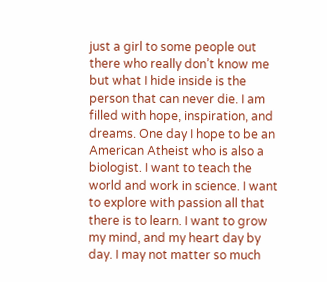just a girl to some people out there who really don’t know me but what I hide inside is the person that can never die. I am filled with hope, inspiration, and dreams. One day I hope to be an American Atheist who is also a biologist. I want to teach the world and work in science. I want to explore with passion all that there is to learn. I want to grow my mind, and my heart day by day. I may not matter so much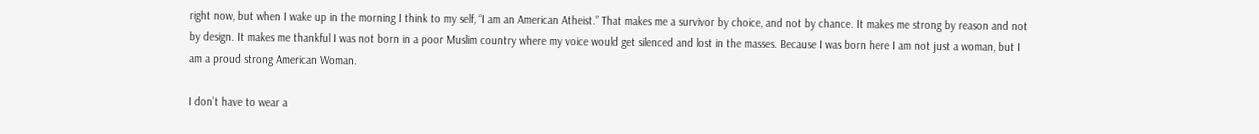right now, but when I wake up in the morning I think to my self, “I am an American Atheist.” That makes me a survivor by choice, and not by chance. It makes me strong by reason and not by design. It makes me thankful I was not born in a poor Muslim country where my voice would get silenced and lost in the masses. Because I was born here I am not just a woman, but I am a proud strong American Woman.

I don’t have to wear a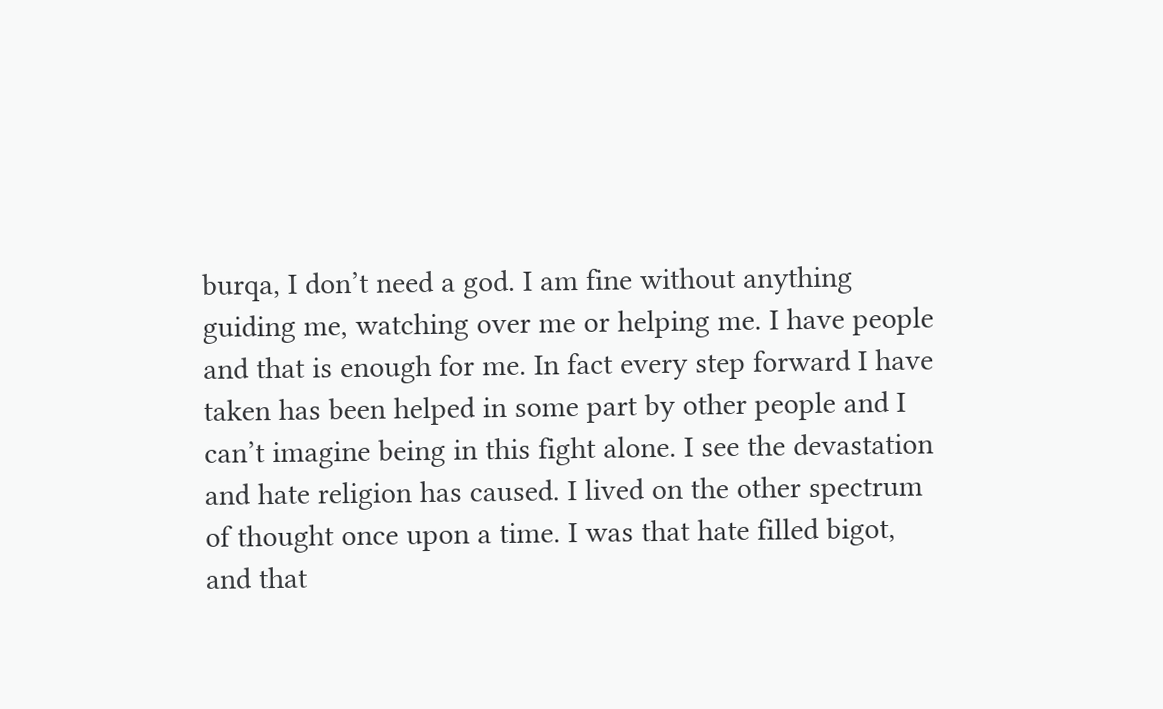burqa, I don’t need a god. I am fine without anything guiding me, watching over me or helping me. I have people and that is enough for me. In fact every step forward I have taken has been helped in some part by other people and I can’t imagine being in this fight alone. I see the devastation and hate religion has caused. I lived on the other spectrum of thought once upon a time. I was that hate filled bigot, and that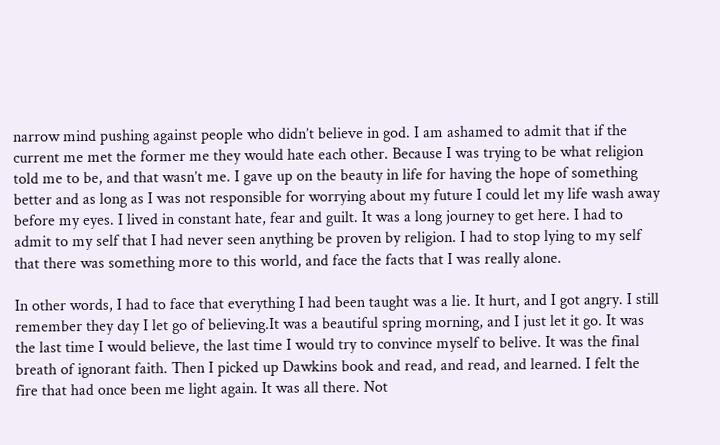narrow mind pushing against people who didn’t believe in god. I am ashamed to admit that if the current me met the former me they would hate each other. Because I was trying to be what religion told me to be, and that wasn’t me. I gave up on the beauty in life for having the hope of something better and as long as I was not responsible for worrying about my future I could let my life wash away before my eyes. I lived in constant hate, fear and guilt. It was a long journey to get here. I had to admit to my self that I had never seen anything be proven by religion. I had to stop lying to my self that there was something more to this world, and face the facts that I was really alone.

In other words, I had to face that everything I had been taught was a lie. It hurt, and I got angry. I still remember they day I let go of believing.It was a beautiful spring morning, and I just let it go. It was the last time I would believe, the last time I would try to convince myself to belive. It was the final breath of ignorant faith. Then I picked up Dawkins book and read, and read, and learned. I felt the fire that had once been me light again. It was all there. Not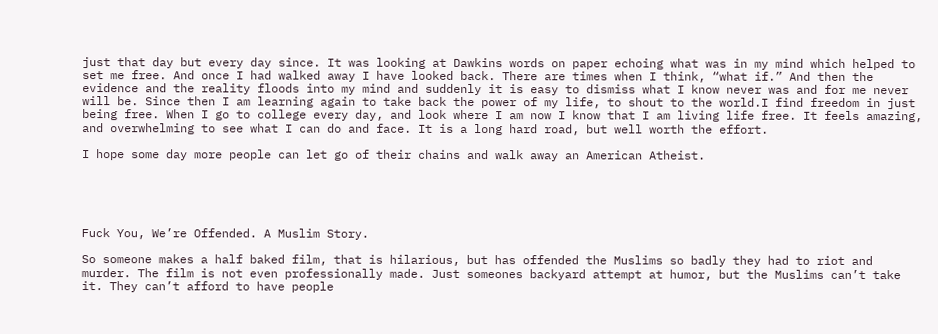just that day but every day since. It was looking at Dawkins words on paper echoing what was in my mind which helped to set me free. And once I had walked away I have looked back. There are times when I think, “what if.” And then the evidence and the reality floods into my mind and suddenly it is easy to dismiss what I know never was and for me never will be. Since then I am learning again to take back the power of my life, to shout to the world.I find freedom in just being free. When I go to college every day, and look where I am now I know that I am living life free. It feels amazing, and overwhelming to see what I can do and face. It is a long hard road, but well worth the effort.

I hope some day more people can let go of their chains and walk away an American Atheist.





Fuck You, We’re Offended. A Muslim Story.

So someone makes a half baked film, that is hilarious, but has offended the Muslims so badly they had to riot and murder. The film is not even professionally made. Just someones backyard attempt at humor, but the Muslims can’t take it. They can’t afford to have people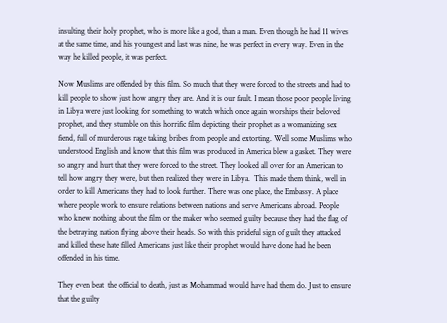insulting their holy prophet, who is more like a god, than a man. Even though he had 11 wives at the same time, and his youngest and last was nine, he was perfect in every way. Even in the way he killed people, it was perfect.

Now Muslims are offended by this film. So much that they were forced to the streets and had to kill people to show just how angry they are. And it is our fault. I mean those poor people living in Libya were just looking for something to watch which once again worships their beloved prophet, and they stumble on this horrific film depicting their prophet as a womanizing sex fiend, full of murderous rage taking bribes from people and extorting. Well some Muslims who understood English and know that this film was produced in America blew a gasket. They were so angry and hurt that they were forced to the street. They looked all over for an American to tell how angry they were, but then realized they were in Libya.  This made them think, well in order to kill Americans they had to look further. There was one place, the Embassy. A place where people work to ensure relations between nations and serve Americans abroad. People who knew nothing about the film or the maker who seemed guilty because they had the flag of the betraying nation flying above their heads. So with this prideful sign of guilt they attacked and killed these hate filled Americans just like their prophet would have done had he been offended in his time.

They even beat  the official to death, just as Mohammad would have had them do. Just to ensure that the guilty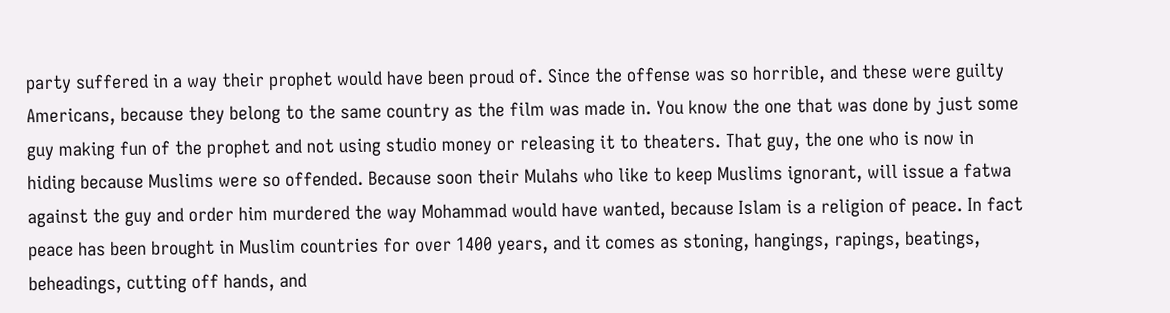party suffered in a way their prophet would have been proud of. Since the offense was so horrible, and these were guilty Americans, because they belong to the same country as the film was made in. You know the one that was done by just some guy making fun of the prophet and not using studio money or releasing it to theaters. That guy, the one who is now in hiding because Muslims were so offended. Because soon their Mulahs who like to keep Muslims ignorant, will issue a fatwa against the guy and order him murdered the way Mohammad would have wanted, because Islam is a religion of peace. In fact peace has been brought in Muslim countries for over 1400 years, and it comes as stoning, hangings, rapings, beatings, beheadings, cutting off hands, and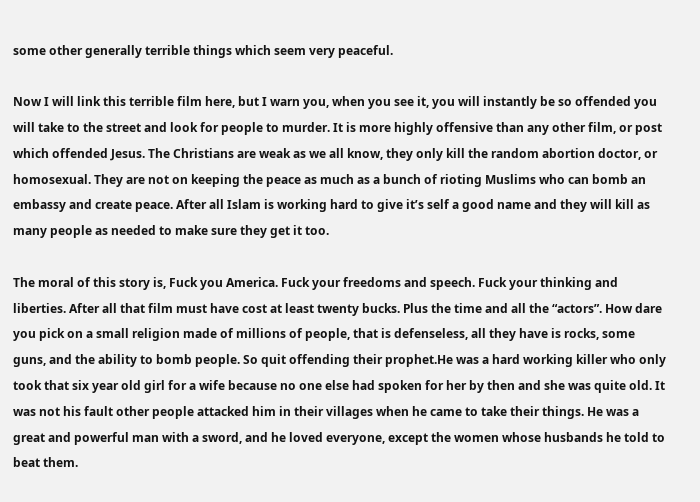some other generally terrible things which seem very peaceful.

Now I will link this terrible film here, but I warn you, when you see it, you will instantly be so offended you will take to the street and look for people to murder. It is more highly offensive than any other film, or post which offended Jesus. The Christians are weak as we all know, they only kill the random abortion doctor, or homosexual. They are not on keeping the peace as much as a bunch of rioting Muslims who can bomb an embassy and create peace. After all Islam is working hard to give it’s self a good name and they will kill as many people as needed to make sure they get it too.

The moral of this story is, Fuck you America. Fuck your freedoms and speech. Fuck your thinking and liberties. After all that film must have cost at least twenty bucks. Plus the time and all the “actors”. How dare you pick on a small religion made of millions of people, that is defenseless, all they have is rocks, some guns, and the ability to bomb people. So quit offending their prophet.He was a hard working killer who only took that six year old girl for a wife because no one else had spoken for her by then and she was quite old. It was not his fault other people attacked him in their villages when he came to take their things. He was a great and powerful man with a sword, and he loved everyone, except the women whose husbands he told to beat them.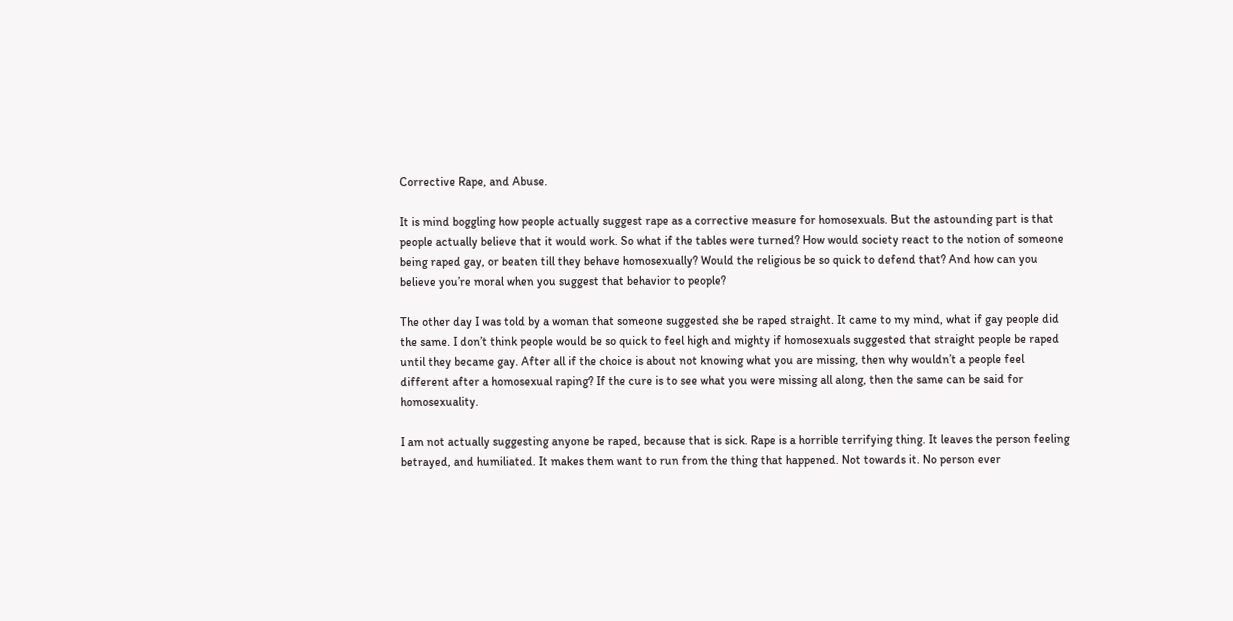Corrective Rape, and Abuse.

It is mind boggling how people actually suggest rape as a corrective measure for homosexuals. But the astounding part is that people actually believe that it would work. So what if the tables were turned? How would society react to the notion of someone being raped gay, or beaten till they behave homosexually? Would the religious be so quick to defend that? And how can you believe you’re moral when you suggest that behavior to people?

The other day I was told by a woman that someone suggested she be raped straight. It came to my mind, what if gay people did the same. I don’t think people would be so quick to feel high and mighty if homosexuals suggested that straight people be raped until they became gay. After all if the choice is about not knowing what you are missing, then why wouldn’t a people feel different after a homosexual raping? If the cure is to see what you were missing all along, then the same can be said for homosexuality.

I am not actually suggesting anyone be raped, because that is sick. Rape is a horrible terrifying thing. It leaves the person feeling betrayed, and humiliated. It makes them want to run from the thing that happened. Not towards it. No person ever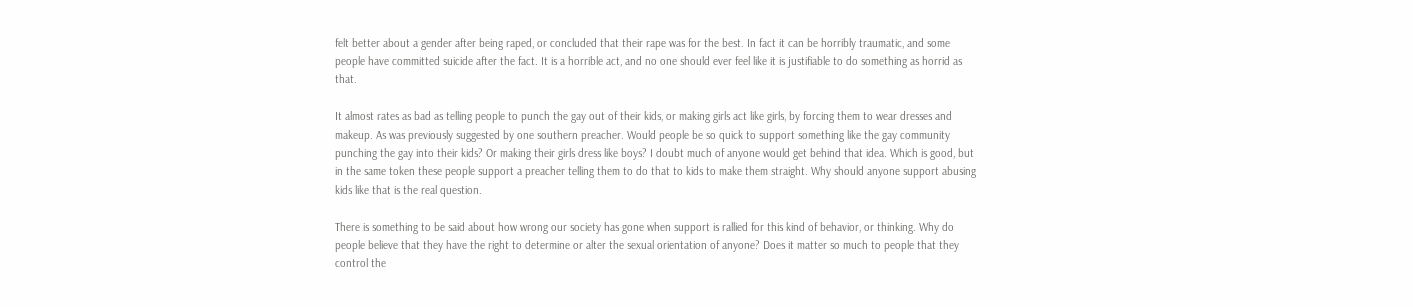felt better about a gender after being raped, or concluded that their rape was for the best. In fact it can be horribly traumatic, and some people have committed suicide after the fact. It is a horrible act, and no one should ever feel like it is justifiable to do something as horrid as that.

It almost rates as bad as telling people to punch the gay out of their kids, or making girls act like girls, by forcing them to wear dresses and makeup. As was previously suggested by one southern preacher. Would people be so quick to support something like the gay community punching the gay into their kids? Or making their girls dress like boys? I doubt much of anyone would get behind that idea. Which is good, but in the same token these people support a preacher telling them to do that to kids to make them straight. Why should anyone support abusing kids like that is the real question.

There is something to be said about how wrong our society has gone when support is rallied for this kind of behavior, or thinking. Why do people believe that they have the right to determine or alter the sexual orientation of anyone? Does it matter so much to people that they control the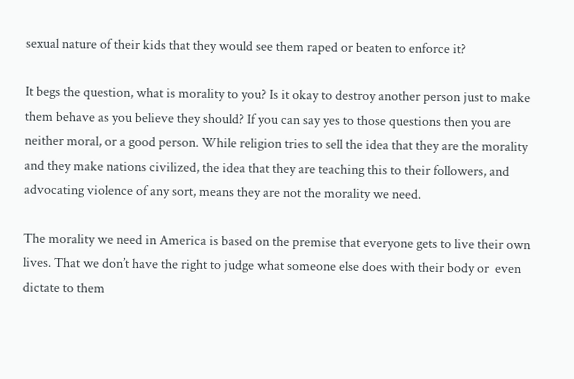sexual nature of their kids that they would see them raped or beaten to enforce it?

It begs the question, what is morality to you? Is it okay to destroy another person just to make them behave as you believe they should? If you can say yes to those questions then you are neither moral, or a good person. While religion tries to sell the idea that they are the morality and they make nations civilized, the idea that they are teaching this to their followers, and advocating violence of any sort, means they are not the morality we need.

The morality we need in America is based on the premise that everyone gets to live their own lives. That we don’t have the right to judge what someone else does with their body or  even dictate to them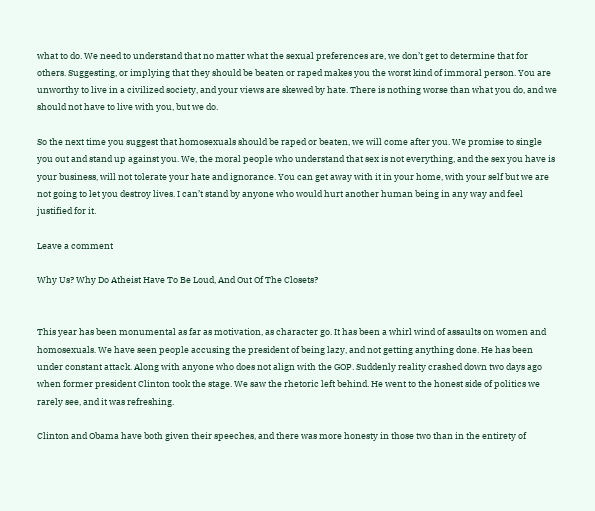what to do. We need to understand that no matter what the sexual preferences are, we don’t get to determine that for others. Suggesting, or implying that they should be beaten or raped makes you the worst kind of immoral person. You are unworthy to live in a civilized society, and your views are skewed by hate. There is nothing worse than what you do, and we should not have to live with you, but we do.

So the next time you suggest that homosexuals should be raped or beaten, we will come after you. We promise to single you out and stand up against you. We, the moral people who understand that sex is not everything, and the sex you have is your business, will not tolerate your hate and ignorance. You can get away with it in your home, with your self but we are not going to let you destroy lives. I can’t stand by anyone who would hurt another human being in any way and feel justified for it.

Leave a comment

Why Us? Why Do Atheist Have To Be Loud, And Out Of The Closets?


This year has been monumental as far as motivation, as character go. It has been a whirl wind of assaults on women and homosexuals. We have seen people accusing the president of being lazy, and not getting anything done. He has been under constant attack. Along with anyone who does not align with the GOP. Suddenly reality crashed down two days ago when former president Clinton took the stage. We saw the rhetoric left behind. He went to the honest side of politics we rarely see, and it was refreshing.

Clinton and Obama have both given their speeches, and there was more honesty in those two than in the entirety of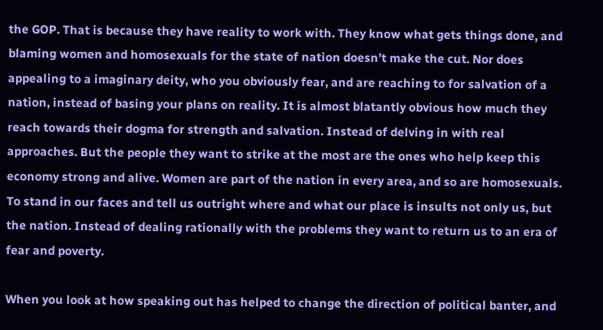the GOP. That is because they have reality to work with. They know what gets things done, and blaming women and homosexuals for the state of nation doesn’t make the cut. Nor does appealing to a imaginary deity, who you obviously fear, and are reaching to for salvation of a nation, instead of basing your plans on reality. It is almost blatantly obvious how much they reach towards their dogma for strength and salvation. Instead of delving in with real approaches. But the people they want to strike at the most are the ones who help keep this economy strong and alive. Women are part of the nation in every area, and so are homosexuals. To stand in our faces and tell us outright where and what our place is insults not only us, but the nation. Instead of dealing rationally with the problems they want to return us to an era of fear and poverty.

When you look at how speaking out has helped to change the direction of political banter, and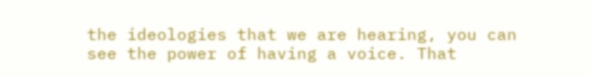the ideologies that we are hearing, you can see the power of having a voice. That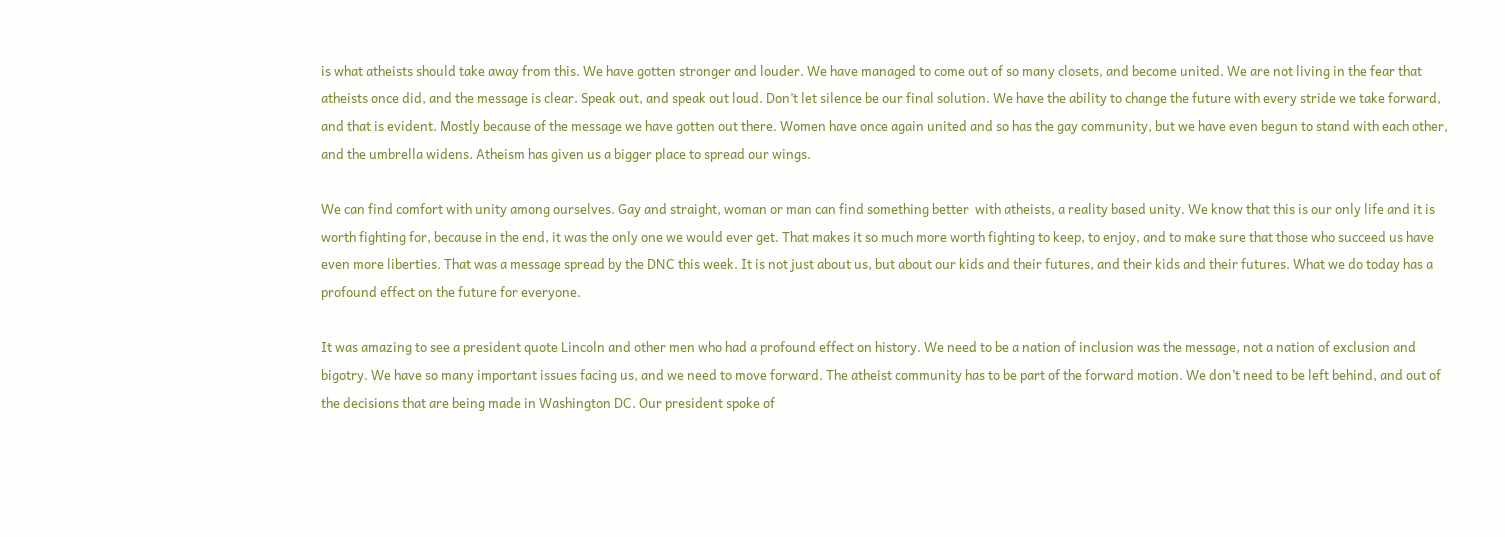is what atheists should take away from this. We have gotten stronger and louder. We have managed to come out of so many closets, and become united. We are not living in the fear that atheists once did, and the message is clear. Speak out, and speak out loud. Don’t let silence be our final solution. We have the ability to change the future with every stride we take forward, and that is evident. Mostly because of the message we have gotten out there. Women have once again united and so has the gay community, but we have even begun to stand with each other, and the umbrella widens. Atheism has given us a bigger place to spread our wings.

We can find comfort with unity among ourselves. Gay and straight, woman or man can find something better  with atheists, a reality based unity. We know that this is our only life and it is worth fighting for, because in the end, it was the only one we would ever get. That makes it so much more worth fighting to keep, to enjoy, and to make sure that those who succeed us have even more liberties. That was a message spread by the DNC this week. It is not just about us, but about our kids and their futures, and their kids and their futures. What we do today has a profound effect on the future for everyone.

It was amazing to see a president quote Lincoln and other men who had a profound effect on history. We need to be a nation of inclusion was the message, not a nation of exclusion and bigotry. We have so many important issues facing us, and we need to move forward. The atheist community has to be part of the forward motion. We don’t need to be left behind, and out of the decisions that are being made in Washington DC. Our president spoke of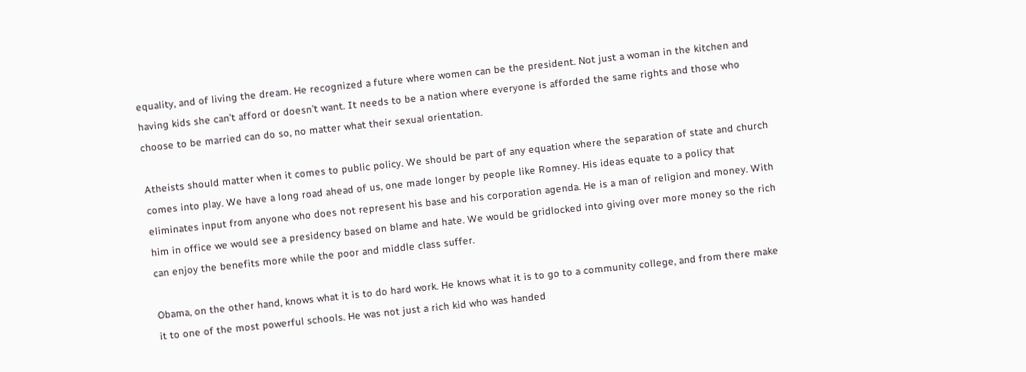equality, and of living the dream. He recognized a future where women can be the president. Not just a woman in the kitchen and having kids she can’t afford or doesn’t want. It needs to be a nation where everyone is afforded the same rights and those who choose to be married can do so, no matter what their sexual orientation.

Atheists should matter when it comes to public policy. We should be part of any equation where the separation of state and church comes into play. We have a long road ahead of us, one made longer by people like Romney. His ideas equate to a policy that eliminates input from anyone who does not represent his base and his corporation agenda. He is a man of religion and money. With him in office we would see a presidency based on blame and hate. We would be gridlocked into giving over more money so the rich can enjoy the benefits more while the poor and middle class suffer.

Obama, on the other hand, knows what it is to do hard work. He knows what it is to go to a community college, and from there make it to one of the most powerful schools. He was not just a rich kid who was handed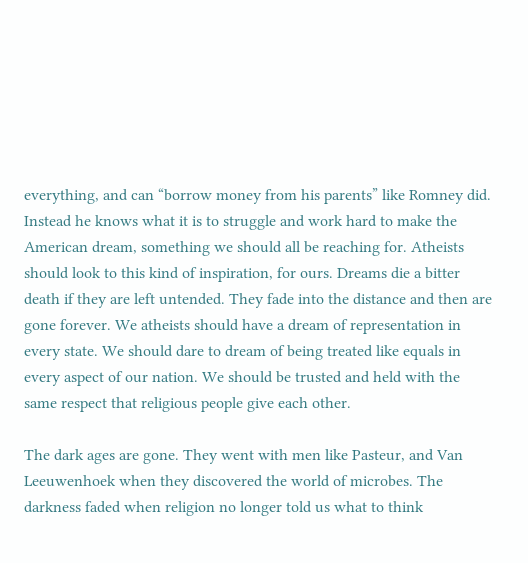everything, and can “borrow money from his parents” like Romney did. Instead he knows what it is to struggle and work hard to make the American dream, something we should all be reaching for. Atheists should look to this kind of inspiration, for ours. Dreams die a bitter death if they are left untended. They fade into the distance and then are gone forever. We atheists should have a dream of representation in every state. We should dare to dream of being treated like equals in every aspect of our nation. We should be trusted and held with the same respect that religious people give each other.

The dark ages are gone. They went with men like Pasteur, and Van Leeuwenhoek when they discovered the world of microbes. The darkness faded when religion no longer told us what to think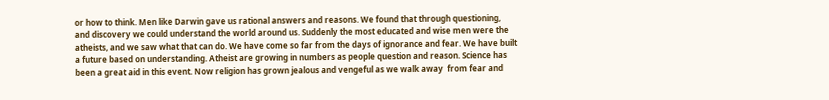or how to think. Men like Darwin gave us rational answers and reasons. We found that through questioning, and discovery we could understand the world around us. Suddenly the most educated and wise men were the atheists, and we saw what that can do. We have come so far from the days of ignorance and fear. We have built a future based on understanding. Atheist are growing in numbers as people question and reason. Science has been a great aid in this event. Now religion has grown jealous and vengeful as we walk away  from fear and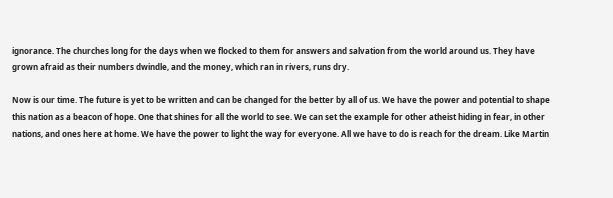ignorance. The churches long for the days when we flocked to them for answers and salvation from the world around us. They have grown afraid as their numbers dwindle, and the money, which ran in rivers, runs dry.

Now is our time. The future is yet to be written and can be changed for the better by all of us. We have the power and potential to shape this nation as a beacon of hope. One that shines for all the world to see. We can set the example for other atheist hiding in fear, in other nations, and ones here at home. We have the power to light the way for everyone. All we have to do is reach for the dream. Like Martin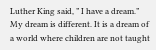Luther King said, ” I have a dream.” My dream is different. It is a dream of a world where children are not taught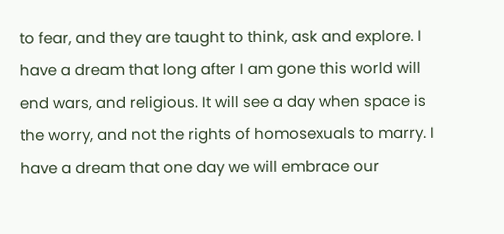to fear, and they are taught to think, ask and explore. I have a dream that long after I am gone this world will end wars, and religious. It will see a day when space is the worry, and not the rights of homosexuals to marry. I have a dream that one day we will embrace our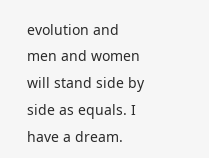evolution and men and women will stand side by side as equals. I have a dream.